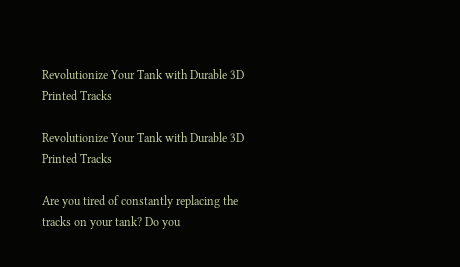Revolutionize Your Tank with Durable 3D Printed Tracks

Revolutionize Your Tank with Durable 3D Printed Tracks

Are you tired of constantly replacing the tracks on your tank? Do you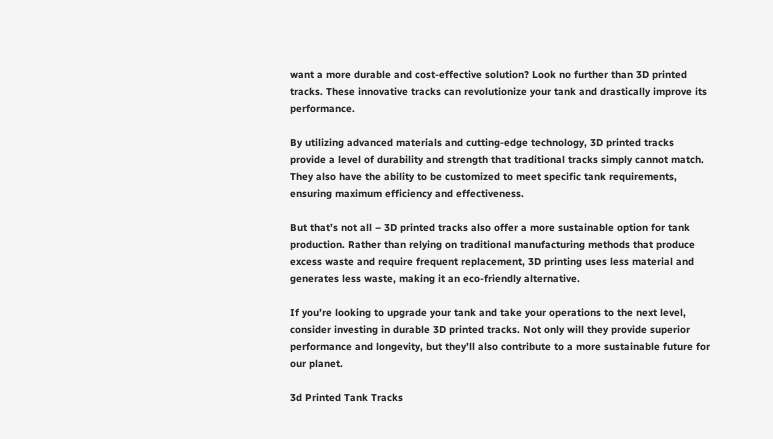want a more durable and cost-effective solution? Look no further than 3D printed tracks. These innovative tracks can revolutionize your tank and drastically improve its performance.

By utilizing advanced materials and cutting-edge technology, 3D printed tracks provide a level of durability and strength that traditional tracks simply cannot match. They also have the ability to be customized to meet specific tank requirements, ensuring maximum efficiency and effectiveness.

But that’s not all – 3D printed tracks also offer a more sustainable option for tank production. Rather than relying on traditional manufacturing methods that produce excess waste and require frequent replacement, 3D printing uses less material and generates less waste, making it an eco-friendly alternative.

If you’re looking to upgrade your tank and take your operations to the next level, consider investing in durable 3D printed tracks. Not only will they provide superior performance and longevity, but they’ll also contribute to a more sustainable future for our planet.

3d Printed Tank Tracks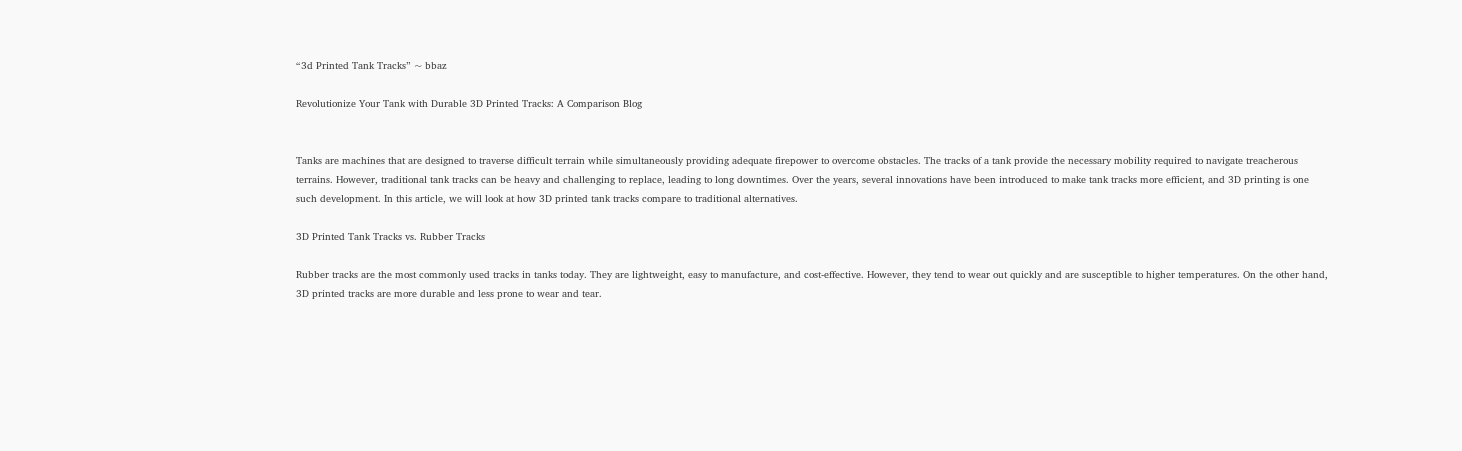“3d Printed Tank Tracks” ~ bbaz

Revolutionize Your Tank with Durable 3D Printed Tracks: A Comparison Blog


Tanks are machines that are designed to traverse difficult terrain while simultaneously providing adequate firepower to overcome obstacles. The tracks of a tank provide the necessary mobility required to navigate treacherous terrains. However, traditional tank tracks can be heavy and challenging to replace, leading to long downtimes. Over the years, several innovations have been introduced to make tank tracks more efficient, and 3D printing is one such development. In this article, we will look at how 3D printed tank tracks compare to traditional alternatives.

3D Printed Tank Tracks vs. Rubber Tracks

Rubber tracks are the most commonly used tracks in tanks today. They are lightweight, easy to manufacture, and cost-effective. However, they tend to wear out quickly and are susceptible to higher temperatures. On the other hand, 3D printed tracks are more durable and less prone to wear and tear.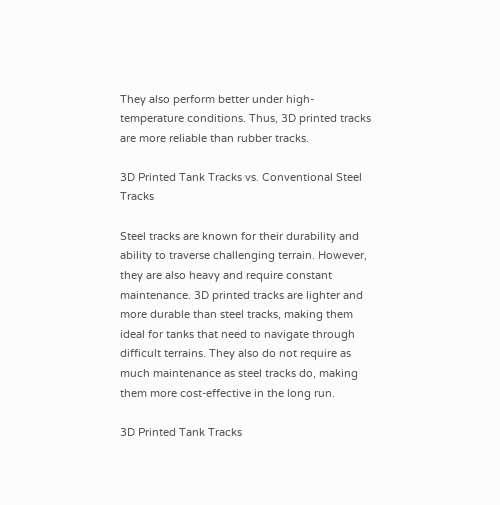They also perform better under high-temperature conditions. Thus, 3D printed tracks are more reliable than rubber tracks.

3D Printed Tank Tracks vs. Conventional Steel Tracks

Steel tracks are known for their durability and ability to traverse challenging terrain. However, they are also heavy and require constant maintenance. 3D printed tracks are lighter and more durable than steel tracks, making them ideal for tanks that need to navigate through difficult terrains. They also do not require as much maintenance as steel tracks do, making them more cost-effective in the long run.

3D Printed Tank Tracks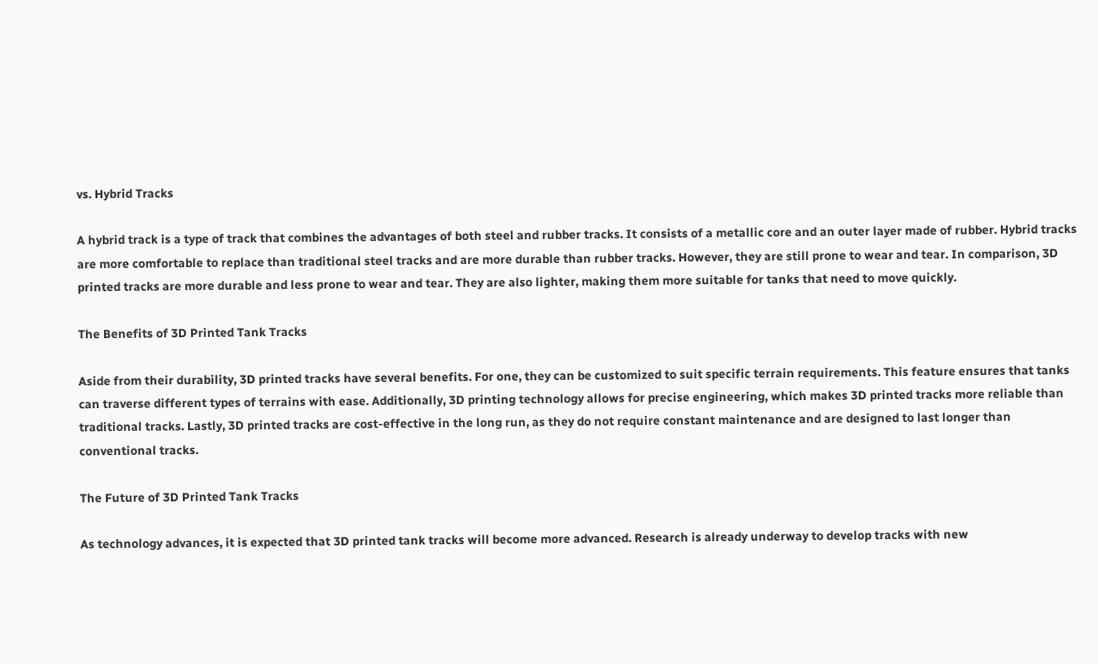vs. Hybrid Tracks

A hybrid track is a type of track that combines the advantages of both steel and rubber tracks. It consists of a metallic core and an outer layer made of rubber. Hybrid tracks are more comfortable to replace than traditional steel tracks and are more durable than rubber tracks. However, they are still prone to wear and tear. In comparison, 3D printed tracks are more durable and less prone to wear and tear. They are also lighter, making them more suitable for tanks that need to move quickly.

The Benefits of 3D Printed Tank Tracks

Aside from their durability, 3D printed tracks have several benefits. For one, they can be customized to suit specific terrain requirements. This feature ensures that tanks can traverse different types of terrains with ease. Additionally, 3D printing technology allows for precise engineering, which makes 3D printed tracks more reliable than traditional tracks. Lastly, 3D printed tracks are cost-effective in the long run, as they do not require constant maintenance and are designed to last longer than conventional tracks.

The Future of 3D Printed Tank Tracks

As technology advances, it is expected that 3D printed tank tracks will become more advanced. Research is already underway to develop tracks with new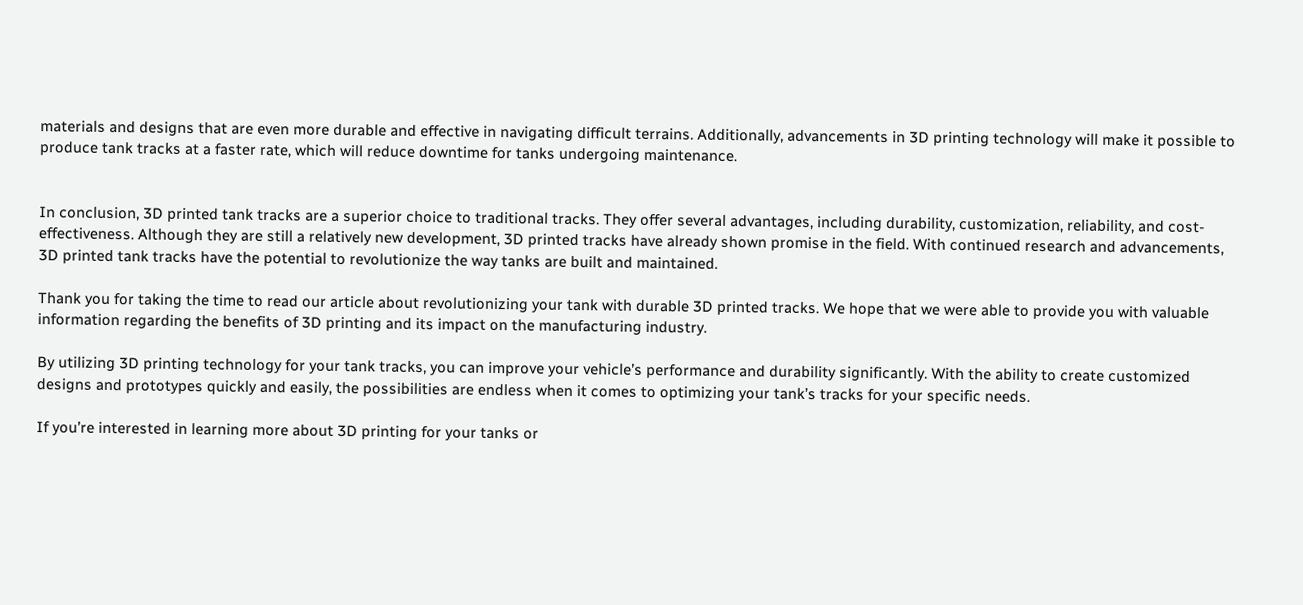materials and designs that are even more durable and effective in navigating difficult terrains. Additionally, advancements in 3D printing technology will make it possible to produce tank tracks at a faster rate, which will reduce downtime for tanks undergoing maintenance.


In conclusion, 3D printed tank tracks are a superior choice to traditional tracks. They offer several advantages, including durability, customization, reliability, and cost-effectiveness. Although they are still a relatively new development, 3D printed tracks have already shown promise in the field. With continued research and advancements, 3D printed tank tracks have the potential to revolutionize the way tanks are built and maintained.

Thank you for taking the time to read our article about revolutionizing your tank with durable 3D printed tracks. We hope that we were able to provide you with valuable information regarding the benefits of 3D printing and its impact on the manufacturing industry.

By utilizing 3D printing technology for your tank tracks, you can improve your vehicle’s performance and durability significantly. With the ability to create customized designs and prototypes quickly and easily, the possibilities are endless when it comes to optimizing your tank’s tracks for your specific needs.

If you’re interested in learning more about 3D printing for your tanks or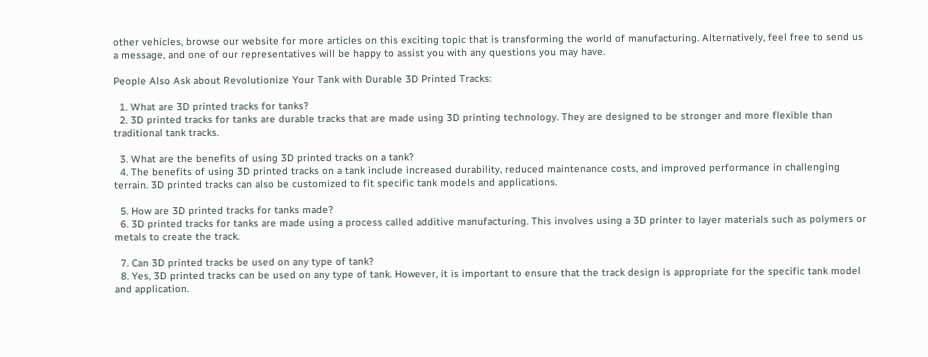other vehicles, browse our website for more articles on this exciting topic that is transforming the world of manufacturing. Alternatively, feel free to send us a message, and one of our representatives will be happy to assist you with any questions you may have.

People Also Ask about Revolutionize Your Tank with Durable 3D Printed Tracks:

  1. What are 3D printed tracks for tanks?
  2. 3D printed tracks for tanks are durable tracks that are made using 3D printing technology. They are designed to be stronger and more flexible than traditional tank tracks.

  3. What are the benefits of using 3D printed tracks on a tank?
  4. The benefits of using 3D printed tracks on a tank include increased durability, reduced maintenance costs, and improved performance in challenging terrain. 3D printed tracks can also be customized to fit specific tank models and applications.

  5. How are 3D printed tracks for tanks made?
  6. 3D printed tracks for tanks are made using a process called additive manufacturing. This involves using a 3D printer to layer materials such as polymers or metals to create the track.

  7. Can 3D printed tracks be used on any type of tank?
  8. Yes, 3D printed tracks can be used on any type of tank. However, it is important to ensure that the track design is appropriate for the specific tank model and application.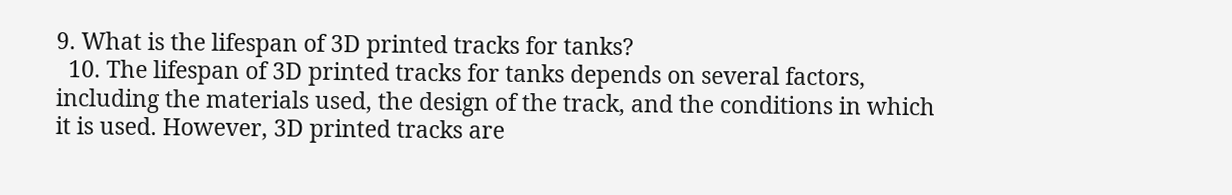9. What is the lifespan of 3D printed tracks for tanks?
  10. The lifespan of 3D printed tracks for tanks depends on several factors, including the materials used, the design of the track, and the conditions in which it is used. However, 3D printed tracks are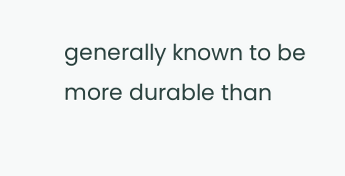generally known to be more durable than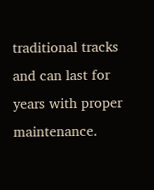traditional tracks and can last for years with proper maintenance.